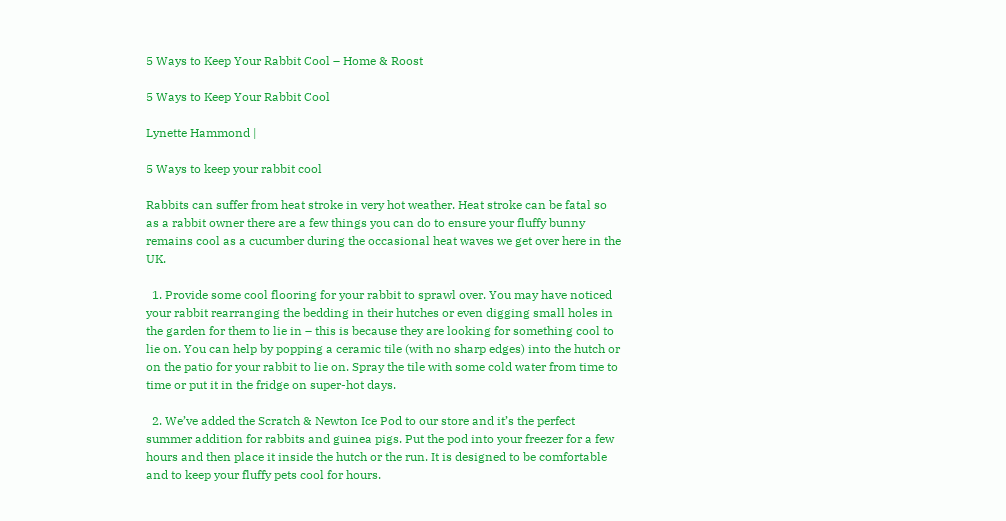5 Ways to Keep Your Rabbit Cool – Home & Roost

5 Ways to Keep Your Rabbit Cool

Lynette Hammond |

5 Ways to keep your rabbit cool

Rabbits can suffer from heat stroke in very hot weather. Heat stroke can be fatal so as a rabbit owner there are a few things you can do to ensure your fluffy bunny remains cool as a cucumber during the occasional heat waves we get over here in the UK.

  1. Provide some cool flooring for your rabbit to sprawl over. You may have noticed your rabbit rearranging the bedding in their hutches or even digging small holes in the garden for them to lie in – this is because they are looking for something cool to lie on. You can help by popping a ceramic tile (with no sharp edges) into the hutch or on the patio for your rabbit to lie on. Spray the tile with some cold water from time to time or put it in the fridge on super-hot days.

  2. We’ve added the Scratch & Newton Ice Pod to our store and it’s the perfect summer addition for rabbits and guinea pigs. Put the pod into your freezer for a few hours and then place it inside the hutch or the run. It is designed to be comfortable and to keep your fluffy pets cool for hours.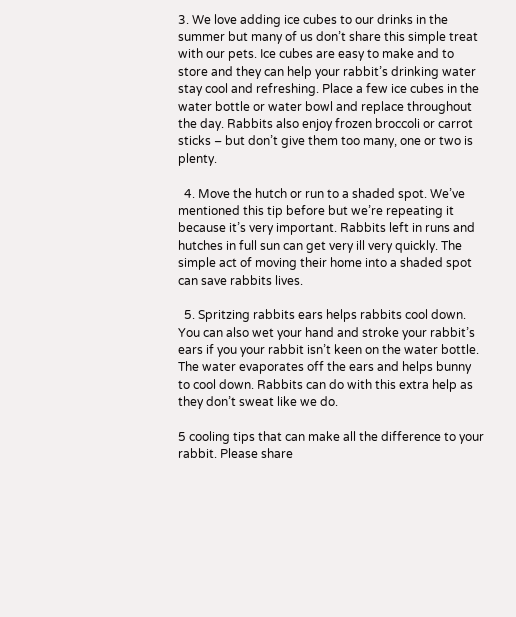3. We love adding ice cubes to our drinks in the summer but many of us don’t share this simple treat with our pets. Ice cubes are easy to make and to store and they can help your rabbit’s drinking water stay cool and refreshing. Place a few ice cubes in the water bottle or water bowl and replace throughout the day. Rabbits also enjoy frozen broccoli or carrot sticks – but don’t give them too many, one or two is plenty.

  4. Move the hutch or run to a shaded spot. We’ve mentioned this tip before but we’re repeating it because it’s very important. Rabbits left in runs and hutches in full sun can get very ill very quickly. The simple act of moving their home into a shaded spot can save rabbits lives.

  5. Spritzing rabbits ears helps rabbits cool down. You can also wet your hand and stroke your rabbit’s ears if you your rabbit isn’t keen on the water bottle. The water evaporates off the ears and helps bunny to cool down. Rabbits can do with this extra help as they don’t sweat like we do.

5 cooling tips that can make all the difference to your rabbit. Please share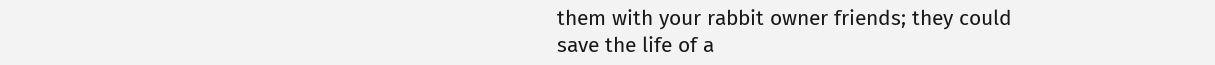them with your rabbit owner friends; they could save the life of a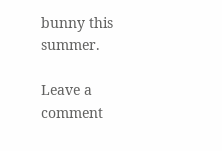bunny this summer.

Leave a comment